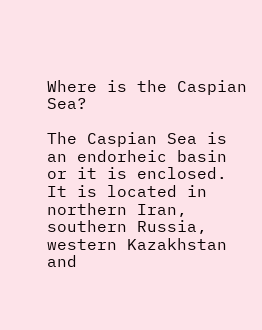Where is the Caspian Sea?

The Caspian Sea is an endorheic basin or it is enclosed. It is located in northern Iran, southern Russia, western Kazakhstan and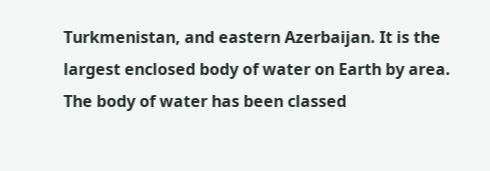Turkmenistan, and eastern Azerbaijan. It is the largest enclosed body of water on Earth by area. The body of water has been classed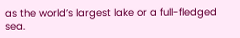as the world’s largest lake or a full-fledged sea.